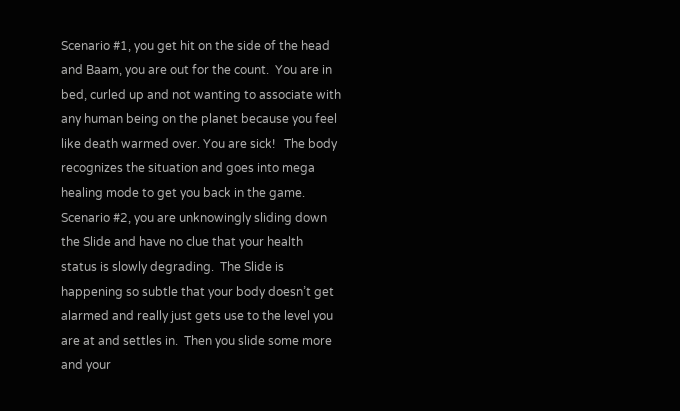Scenario #1, you get hit on the side of the head and Baam, you are out for the count.  You are in bed, curled up and not wanting to associate with any human being on the planet because you feel like death warmed over. You are sick!   The body recognizes the situation and goes into mega healing mode to get you back in the game.  Scenario #2, you are unknowingly sliding down the Slide and have no clue that your health status is slowly degrading.  The Slide is happening so subtle that your body doesn’t get alarmed and really just gets use to the level you are at and settles in.  Then you slide some more and your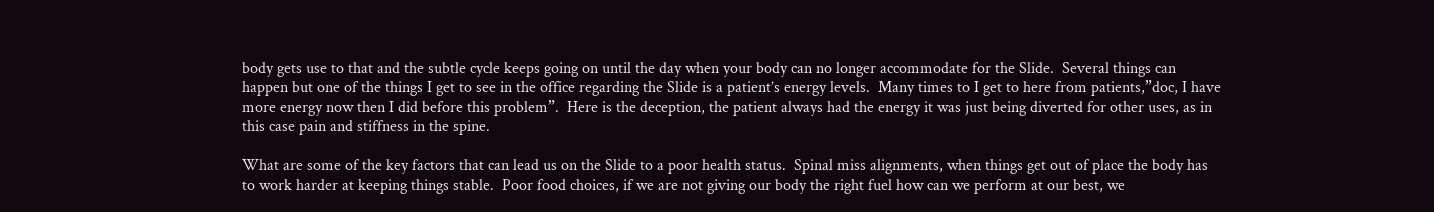body gets use to that and the subtle cycle keeps going on until the day when your body can no longer accommodate for the Slide.  Several things can happen but one of the things I get to see in the office regarding the Slide is a patient’s energy levels.  Many times to I get to here from patients,”doc, I have more energy now then I did before this problem”.  Here is the deception, the patient always had the energy it was just being diverted for other uses, as in this case pain and stiffness in the spine.

What are some of the key factors that can lead us on the Slide to a poor health status.  Spinal miss alignments, when things get out of place the body has to work harder at keeping things stable.  Poor food choices, if we are not giving our body the right fuel how can we perform at our best, we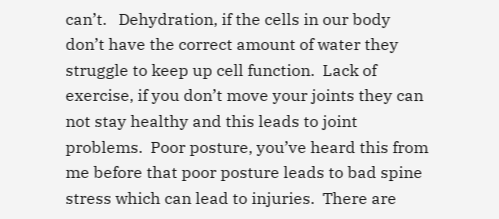can’t.   Dehydration, if the cells in our body don’t have the correct amount of water they struggle to keep up cell function.  Lack of exercise, if you don’t move your joints they can not stay healthy and this leads to joint problems.  Poor posture, you’ve heard this from me before that poor posture leads to bad spine stress which can lead to injuries.  There are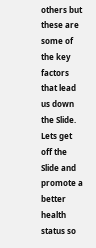others but these are some of the key factors that lead us down the Slide.  Lets get off the Slide and promote a better health status so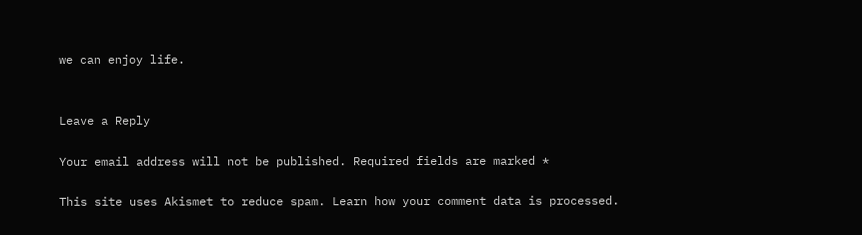we can enjoy life.


Leave a Reply

Your email address will not be published. Required fields are marked *

This site uses Akismet to reduce spam. Learn how your comment data is processed.